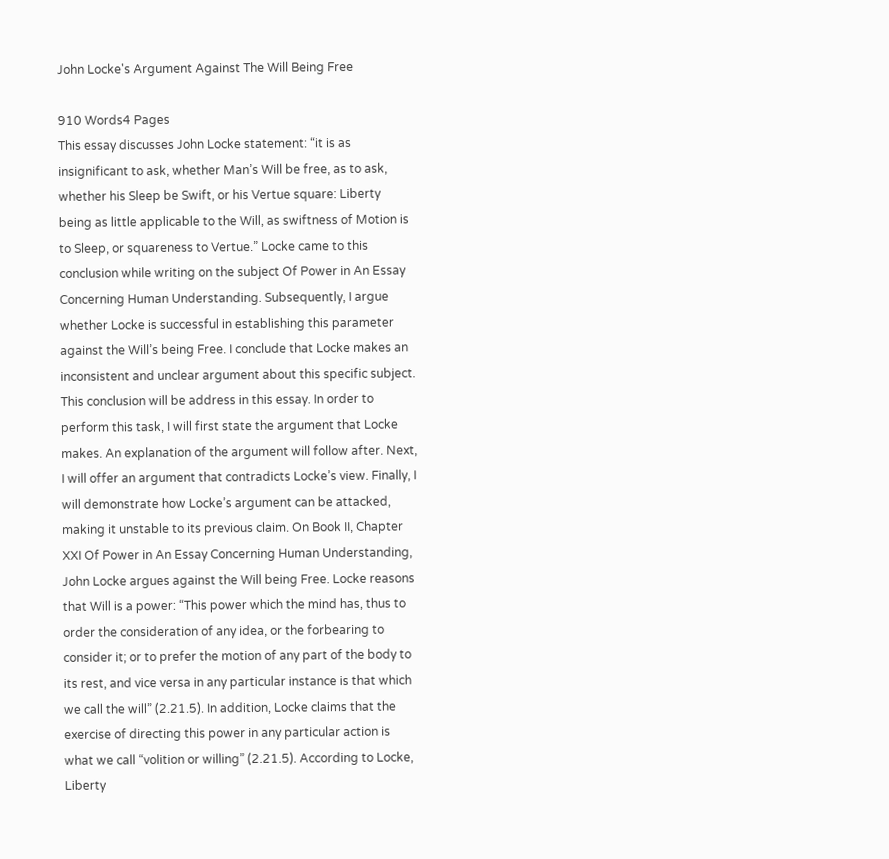John Locke's Argument Against The Will Being Free

910 Words4 Pages
This essay discusses John Locke statement: “it is as insignificant to ask, whether Man’s Will be free, as to ask, whether his Sleep be Swift, or his Vertue square: Liberty being as little applicable to the Will, as swiftness of Motion is to Sleep, or squareness to Vertue.” Locke came to this conclusion while writing on the subject Of Power in An Essay Concerning Human Understanding. Subsequently, I argue whether Locke is successful in establishing this parameter against the Will’s being Free. I conclude that Locke makes an inconsistent and unclear argument about this specific subject. This conclusion will be address in this essay. In order to perform this task, I will first state the argument that Locke makes. An explanation of the argument will follow after. Next, I will offer an argument that contradicts Locke’s view. Finally, I will demonstrate how Locke’s argument can be attacked, making it unstable to its previous claim. On Book II, Chapter XXI Of Power in An Essay Concerning Human Understanding, John Locke argues against the Will being Free. Locke reasons that Will is a power: “This power which the mind has, thus to order the consideration of any idea, or the forbearing to consider it; or to prefer the motion of any part of the body to its rest, and vice versa in any particular instance is that which we call the will” (2.21.5). In addition, Locke claims that the exercise of directing this power in any particular action is what we call “volition or willing” (2.21.5). According to Locke, Liberty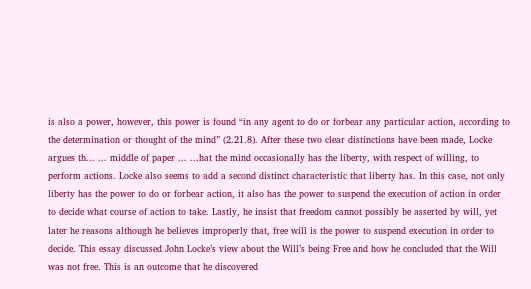is also a power, however, this power is found “in any agent to do or forbear any particular action, according to the determination or thought of the mind” (2.21.8). After these two clear distinctions have been made, Locke argues th... ... middle of paper ... ...hat the mind occasionally has the liberty, with respect of willing, to perform actions. Locke also seems to add a second distinct characteristic that liberty has. In this case, not only liberty has the power to do or forbear action, it also has the power to suspend the execution of action in order to decide what course of action to take. Lastly, he insist that freedom cannot possibly be asserted by will, yet later he reasons although he believes improperly that, free will is the power to suspend execution in order to decide. This essay discussed John Locke’s view about the Will’s being Free and how he concluded that the Will was not free. This is an outcome that he discovered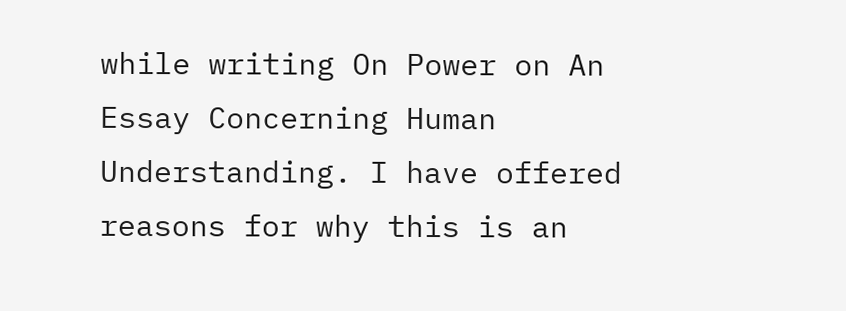while writing On Power on An Essay Concerning Human Understanding. I have offered reasons for why this is an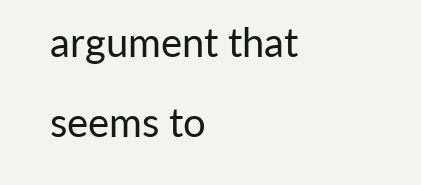argument that seems to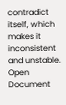contradict itself, which makes it inconsistent and unstable.
Open Document